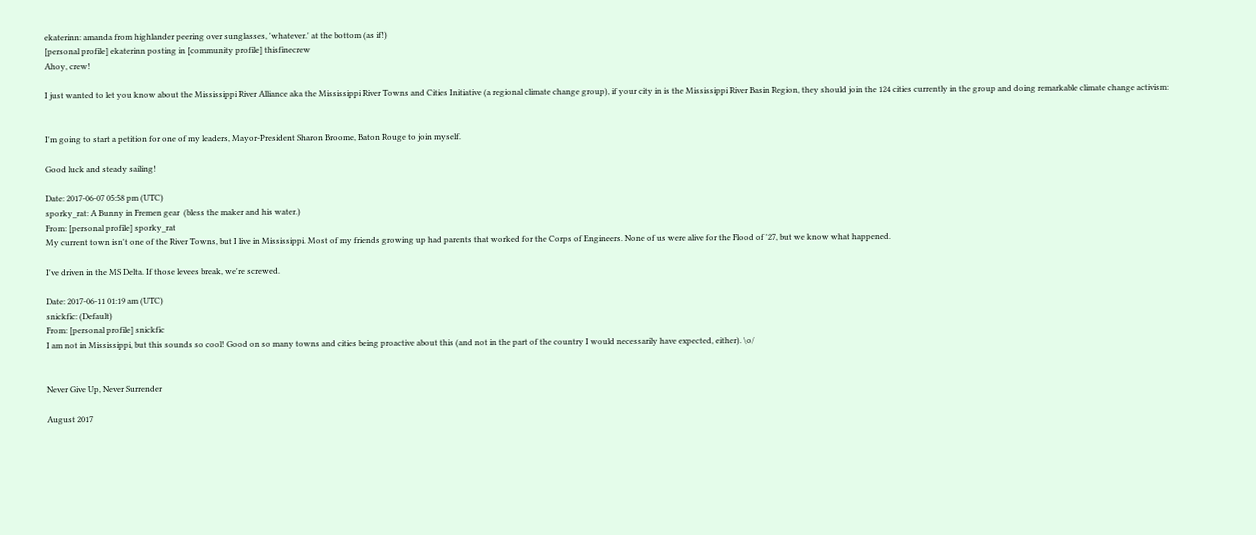ekaterinn: amanda from highlander peering over sunglasses, 'whatever.' at the bottom (as if!)
[personal profile] ekaterinn posting in [community profile] thisfinecrew
Ahoy, crew!

I just wanted to let you know about the Mississippi River Alliance aka the Mississippi River Towns and Cities Initiative (a regional climate change group), if your city in is the Mississippi River Basin Region, they should join the 124 cities currently in the group and doing remarkable climate change activism:


I'm going to start a petition for one of my leaders, Mayor-President Sharon Broome, Baton Rouge to join myself.

Good luck and steady sailing!

Date: 2017-06-07 05:58 pm (UTC)
sporky_rat: A Bunny in Fremen gear  (bless the maker and his water.)
From: [personal profile] sporky_rat
My current town isn't one of the River Towns, but I live in Mississippi. Most of my friends growing up had parents that worked for the Corps of Engineers. None of us were alive for the Flood of '27, but we know what happened.

I've driven in the MS Delta. If those levees break, we're screwed.

Date: 2017-06-11 01:19 am (UTC)
snickfic: (Default)
From: [personal profile] snickfic
I am not in Mississippi, but this sounds so cool! Good on so many towns and cities being proactive about this (and not in the part of the country I would necessarily have expected, either). \o/


Never Give Up, Never Surrender

August 2017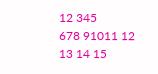12 345
678 91011 12
13 14 15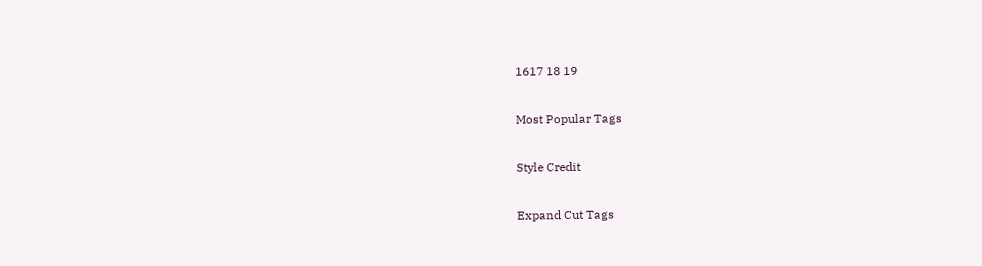1617 18 19

Most Popular Tags

Style Credit

Expand Cut Tags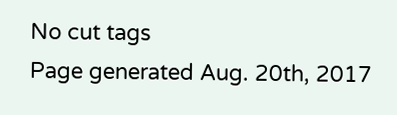No cut tags
Page generated Aug. 20th, 2017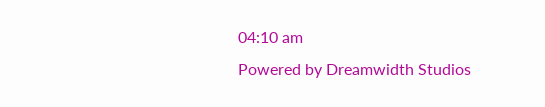04:10 am
Powered by Dreamwidth Studios